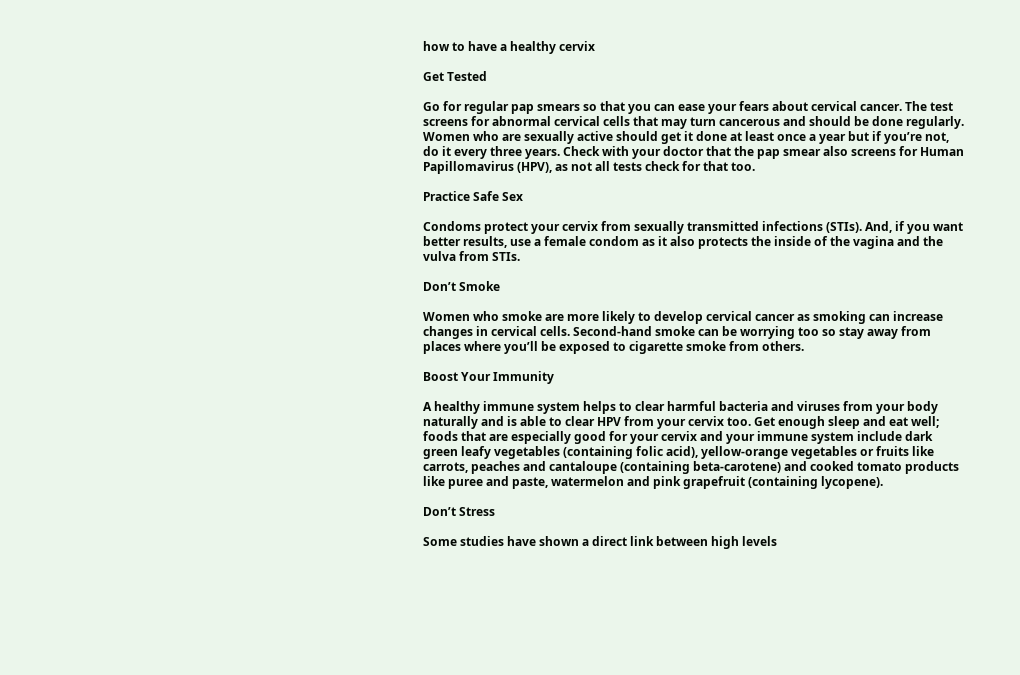how to have a healthy cervix

Get Tested

Go for regular pap smears so that you can ease your fears about cervical cancer. The test screens for abnormal cervical cells that may turn cancerous and should be done regularly. Women who are sexually active should get it done at least once a year but if you’re not, do it every three years. Check with your doctor that the pap smear also screens for Human Papillomavirus (HPV), as not all tests check for that too.

Practice Safe Sex

Condoms protect your cervix from sexually transmitted infections (STIs). And, if you want better results, use a female condom as it also protects the inside of the vagina and the vulva from STIs.

Don’t Smoke

Women who smoke are more likely to develop cervical cancer as smoking can increase changes in cervical cells. Second-hand smoke can be worrying too so stay away from places where you’ll be exposed to cigarette smoke from others.

Boost Your Immunity

A healthy immune system helps to clear harmful bacteria and viruses from your body naturally and is able to clear HPV from your cervix too. Get enough sleep and eat well; foods that are especially good for your cervix and your immune system include dark green leafy vegetables (containing folic acid), yellow-orange vegetables or fruits like carrots, peaches and cantaloupe (containing beta-carotene) and cooked tomato products like puree and paste, watermelon and pink grapefruit (containing lycopene).

Don’t Stress

Some studies have shown a direct link between high levels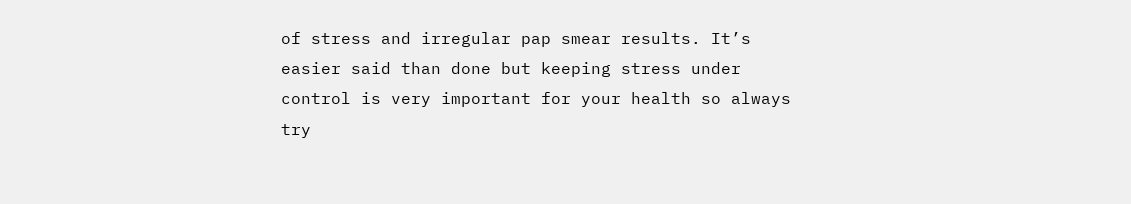of stress and irregular pap smear results. It’s easier said than done but keeping stress under control is very important for your health so always try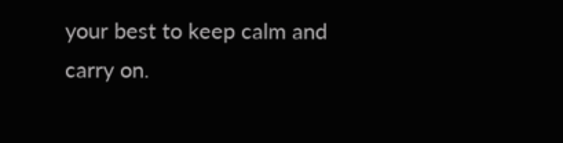your best to keep calm and carry on.